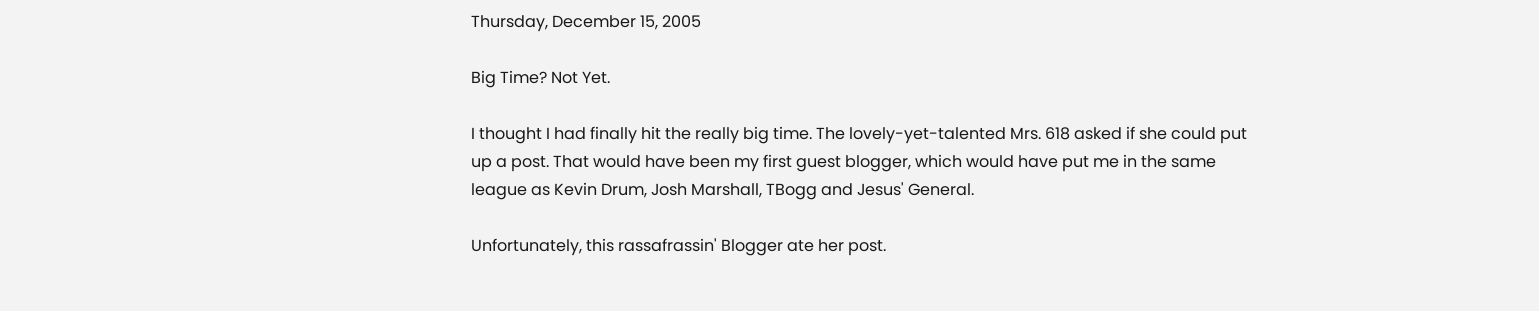Thursday, December 15, 2005

Big Time? Not Yet.

I thought I had finally hit the really big time. The lovely-yet-talented Mrs. 618 asked if she could put up a post. That would have been my first guest blogger, which would have put me in the same league as Kevin Drum, Josh Marshall, TBogg and Jesus' General.

Unfortunately, this rassafrassin' Blogger ate her post.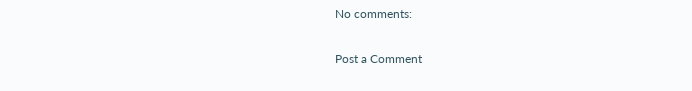No comments:

Post a Comment